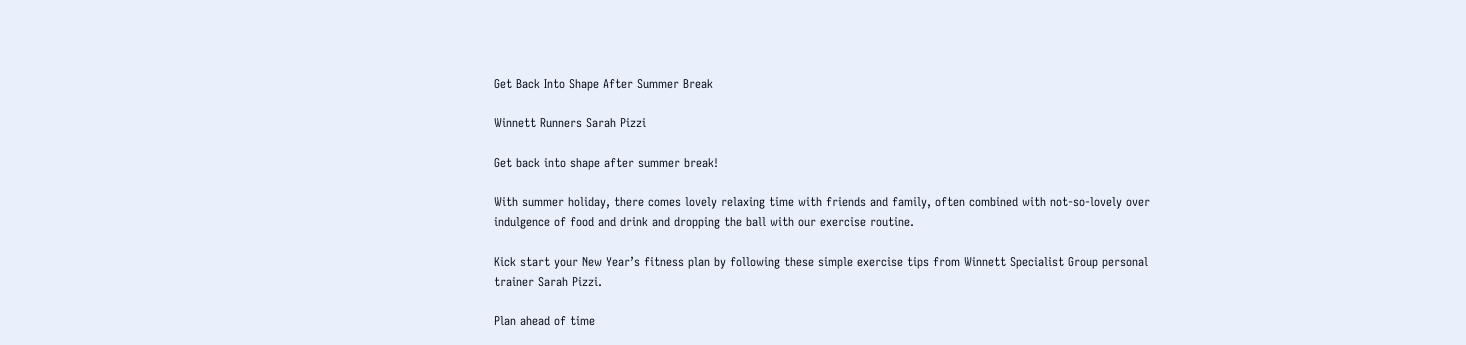Get Back Into Shape After Summer Break

Winnett Runners Sarah Pizzi

Get back into shape after summer break!

With summer holiday, there comes lovely relaxing time with friends and family, often combined with not-so-lovely over indulgence of food and drink and dropping the ball with our exercise routine.

Kick start your New Year’s fitness plan by following these simple exercise tips from Winnett Specialist Group personal trainer Sarah Pizzi.

Plan ahead of time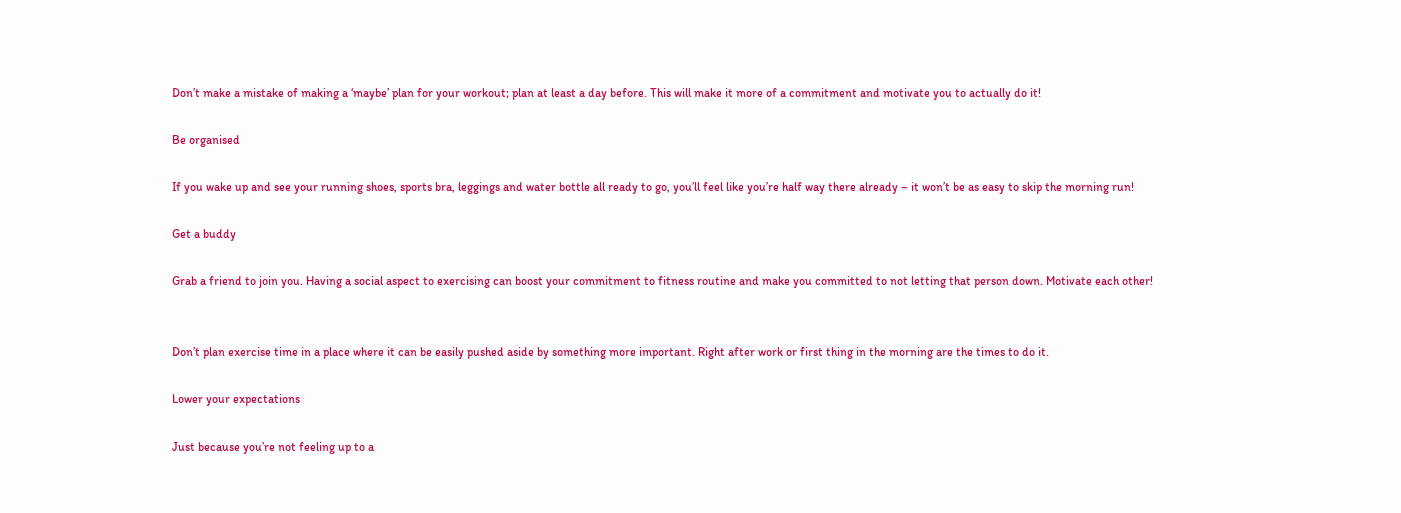Don’t make a mistake of making a ‘maybe’ plan for your workout; plan at least a day before. This will make it more of a commitment and motivate you to actually do it!

Be organised

If you wake up and see your running shoes, sports bra, leggings and water bottle all ready to go, you’ll feel like you’re half way there already – it won’t be as easy to skip the morning run!

Get a buddy

Grab a friend to join you. Having a social aspect to exercising can boost your commitment to fitness routine and make you committed to not letting that person down. Motivate each other!


Don’t plan exercise time in a place where it can be easily pushed aside by something more important. Right after work or first thing in the morning are the times to do it.

Lower your expectations

Just because you’re not feeling up to a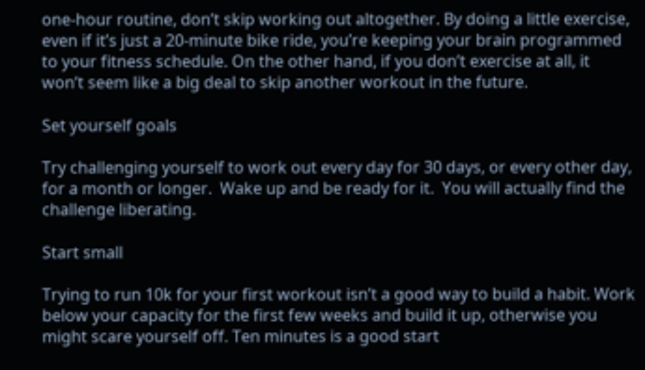one-hour routine, don’t skip working out altogether. By doing a little exercise, even if it’s just a 20-minute bike ride, you’re keeping your brain programmed to your fitness schedule. On the other hand, if you don’t exercise at all, it won’t seem like a big deal to skip another workout in the future.

Set yourself goals

Try challenging yourself to work out every day for 30 days, or every other day, for a month or longer.  Wake up and be ready for it.  You will actually find the challenge liberating.

Start small

Trying to run 10k for your first workout isn’t a good way to build a habit. Work below your capacity for the first few weeks and build it up, otherwise you might scare yourself off. Ten minutes is a good start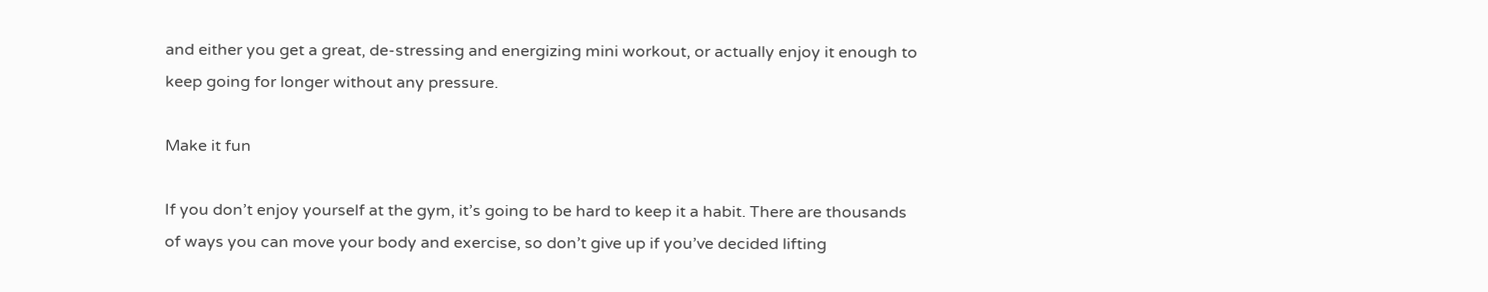and either you get a great, de-stressing and energizing mini workout, or actually enjoy it enough to keep going for longer without any pressure.

Make it fun

If you don’t enjoy yourself at the gym, it’s going to be hard to keep it a habit. There are thousands of ways you can move your body and exercise, so don’t give up if you’ve decided lifting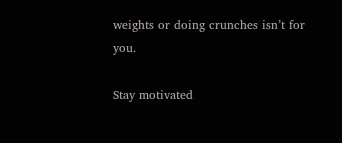weights or doing crunches isn’t for you.

Stay motivated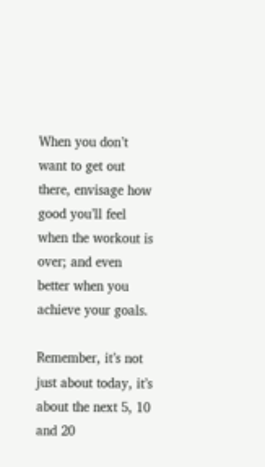When you don’t want to get out there, envisage how good you’ll feel when the workout is over; and even better when you achieve your goals.

Remember, it’s not just about today, it’s about the next 5, 10 and 20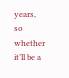years, so whether it’ll be a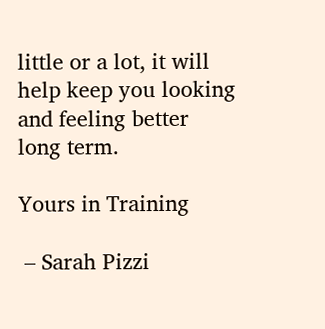little or a lot, it will help keep you looking and feeling better long term.

Yours in Training

 – Sarah Pizzi